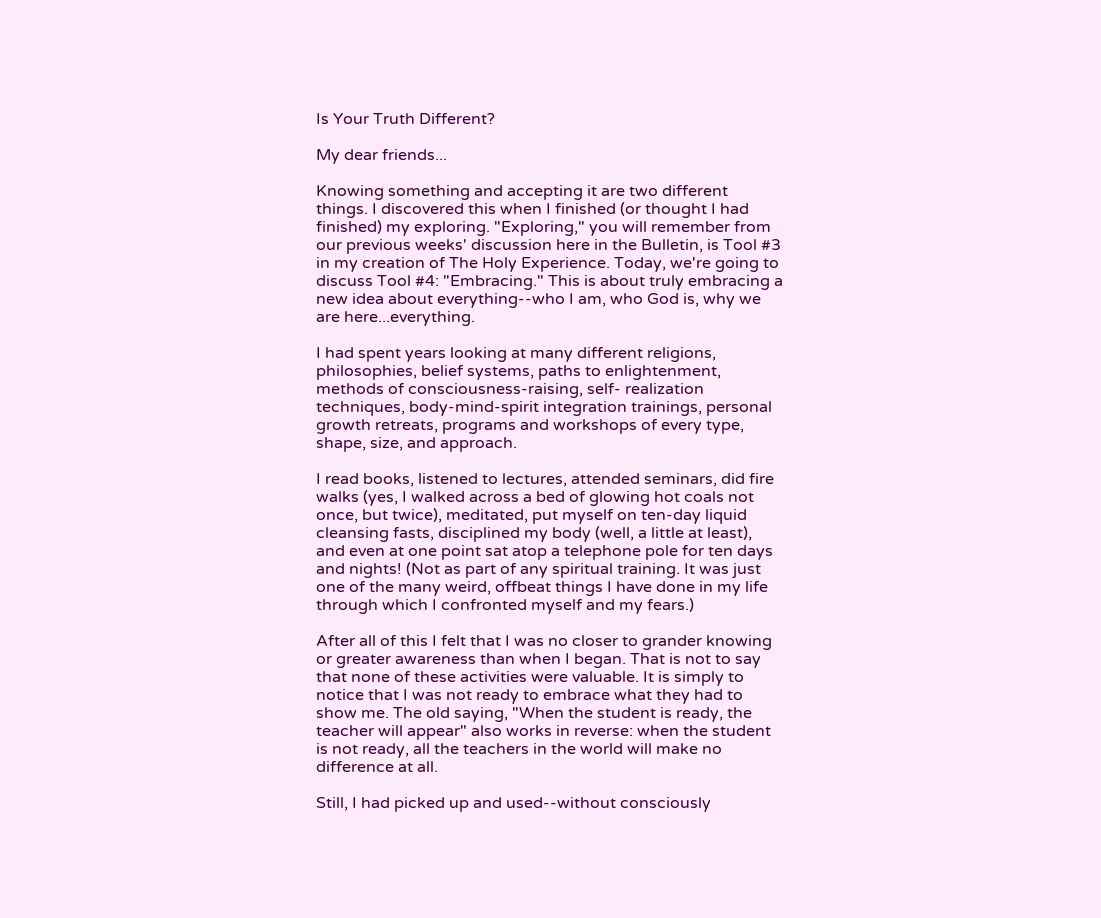Is Your Truth Different?

My dear friends...

Knowing something and accepting it are two different things. I discovered this when I finished (or thought I had finished) my exploring. "Exploring," you will remember from our previous weeks' discussion here in the Bulletin, is Tool #3 in my creation of The Holy Experience. Today, we're going to discuss Tool #4: "Embracing." This is about truly embracing a new idea about everything--who I am, who God is, why we are here...everything.

I had spent years looking at many different religions, philosophies, belief systems, paths to enlightenment, methods of consciousness-raising, self- realization techniques, body-mind-spirit integration trainings, personal growth retreats, programs and workshops of every type, shape, size, and approach.

I read books, listened to lectures, attended seminars, did fire walks (yes, I walked across a bed of glowing hot coals not once, but twice), meditated, put myself on ten-day liquid cleansing fasts, disciplined my body (well, a little at least), and even at one point sat atop a telephone pole for ten days and nights! (Not as part of any spiritual training. It was just one of the many weird, offbeat things I have done in my life through which I confronted myself and my fears.)

After all of this I felt that I was no closer to grander knowing or greater awareness than when I began. That is not to say that none of these activities were valuable. It is simply to notice that I was not ready to embrace what they had to show me. The old saying, "When the student is ready, the teacher will appear" also works in reverse: when the student is not ready, all the teachers in the world will make no difference at all.

Still, I had picked up and used--without consciously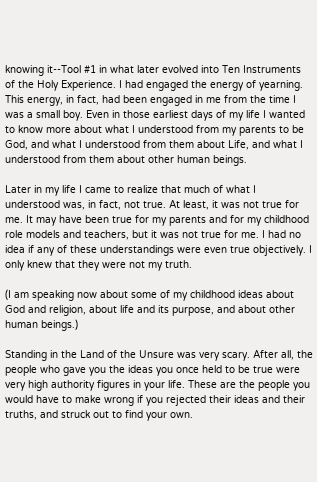knowing it--Tool #1 in what later evolved into Ten Instruments of the Holy Experience. I had engaged the energy of yearning. This energy, in fact, had been engaged in me from the time I was a small boy. Even in those earliest days of my life I wanted to know more about what I understood from my parents to be God, and what I understood from them about Life, and what I understood from them about other human beings.

Later in my life I came to realize that much of what I understood was, in fact, not true. At least, it was not true for me. It may have been true for my parents and for my childhood role models and teachers, but it was not true for me. I had no idea if any of these understandings were even true objectively. I only knew that they were not my truth.

(I am speaking now about some of my childhood ideas about God and religion, about life and its purpose, and about other human beings.)

Standing in the Land of the Unsure was very scary. After all, the people who gave you the ideas you once held to be true were very high authority figures in your life. These are the people you would have to make wrong if you rejected their ideas and their truths, and struck out to find your own.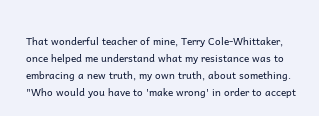That wonderful teacher of mine, Terry Cole-Whittaker, once helped me understand what my resistance was to embracing a new truth, my own truth, about something. "Who would you have to 'make wrong' in order to accept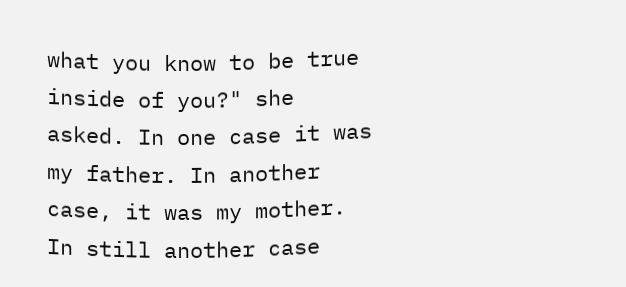what you know to be true inside of you?" she asked. In one case it was my father. In another case, it was my mother. In still another case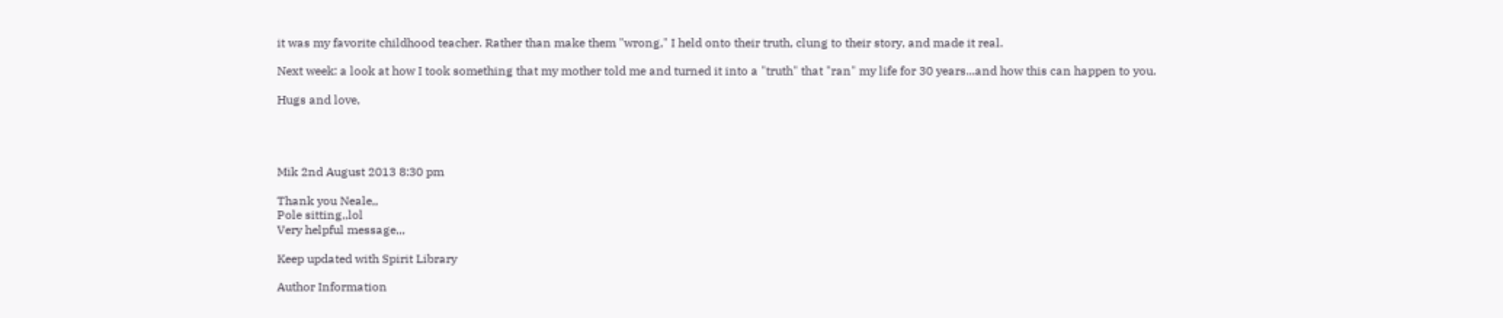it was my favorite childhood teacher. Rather than make them "wrong," I held onto their truth, clung to their story, and made it real.

Next week: a look at how I took something that my mother told me and turned it into a "truth" that "ran" my life for 30 years...and how this can happen to you.

Hugs and love,




Mik 2nd August 2013 8:30 pm

Thank you Neale,,
Pole sitting,,lol
Very helpful message,,,

Keep updated with Spirit Library

Author Information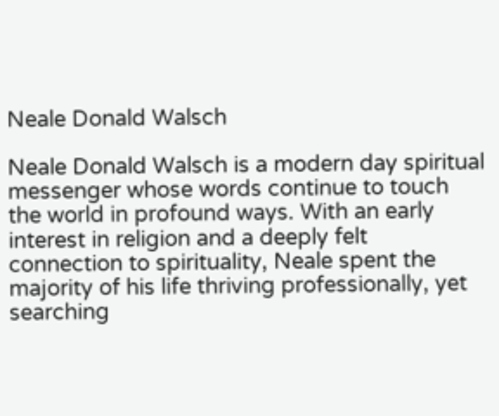Neale Donald Walsch

Neale Donald Walsch is a modern day spiritual messenger whose words continue to touch the world in profound ways. With an early interest in religion and a deeply felt connection to spirituality, Neale spent the majority of his life thriving professionally, yet searching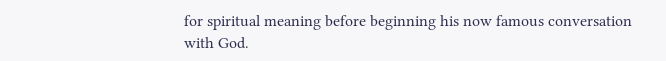for spiritual meaning before beginning his now famous conversation with God.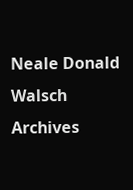Neale Donald Walsch Archives